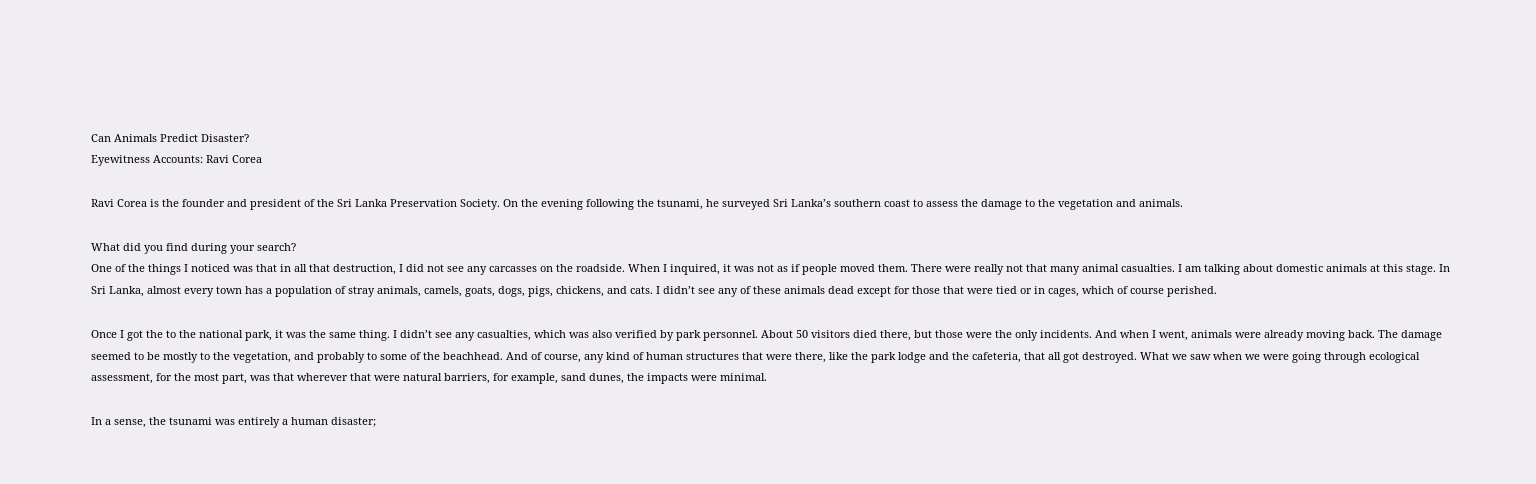Can Animals Predict Disaster?
Eyewitness Accounts: Ravi Corea

Ravi Corea is the founder and president of the Sri Lanka Preservation Society. On the evening following the tsunami, he surveyed Sri Lanka’s southern coast to assess the damage to the vegetation and animals.

What did you find during your search?
One of the things I noticed was that in all that destruction, I did not see any carcasses on the roadside. When I inquired, it was not as if people moved them. There were really not that many animal casualties. I am talking about domestic animals at this stage. In Sri Lanka, almost every town has a population of stray animals, camels, goats, dogs, pigs, chickens, and cats. I didn’t see any of these animals dead except for those that were tied or in cages, which of course perished.

Once I got the to the national park, it was the same thing. I didn’t see any casualties, which was also verified by park personnel. About 50 visitors died there, but those were the only incidents. And when I went, animals were already moving back. The damage seemed to be mostly to the vegetation, and probably to some of the beachhead. And of course, any kind of human structures that were there, like the park lodge and the cafeteria, that all got destroyed. What we saw when we were going through ecological assessment, for the most part, was that wherever that were natural barriers, for example, sand dunes, the impacts were minimal.

In a sense, the tsunami was entirely a human disaster;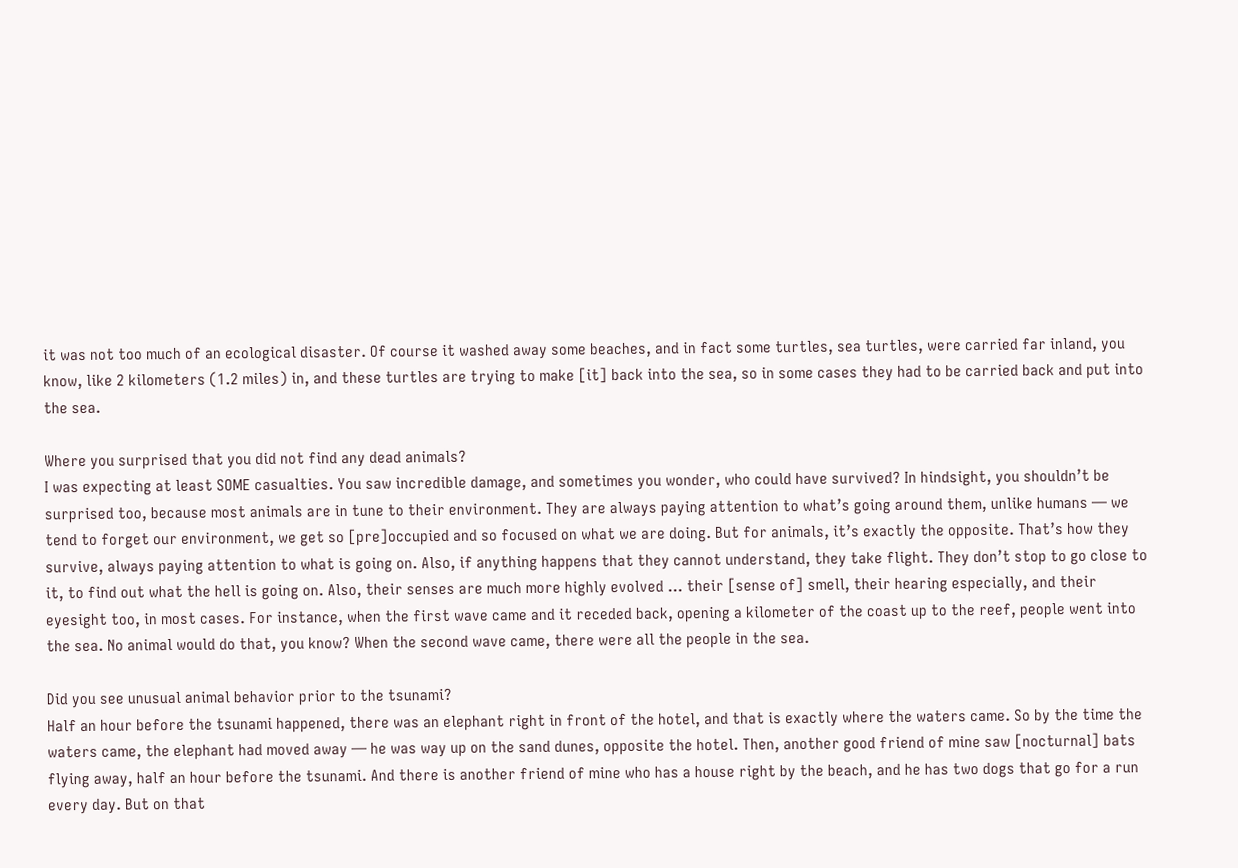it was not too much of an ecological disaster. Of course it washed away some beaches, and in fact some turtles, sea turtles, were carried far inland, you know, like 2 kilometers (1.2 miles) in, and these turtles are trying to make [it] back into the sea, so in some cases they had to be carried back and put into the sea.

Where you surprised that you did not find any dead animals?
I was expecting at least SOME casualties. You saw incredible damage, and sometimes you wonder, who could have survived? In hindsight, you shouldn’t be surprised too, because most animals are in tune to their environment. They are always paying attention to what’s going around them, unlike humans — we tend to forget our environment, we get so [pre]occupied and so focused on what we are doing. But for animals, it’s exactly the opposite. That’s how they survive, always paying attention to what is going on. Also, if anything happens that they cannot understand, they take flight. They don’t stop to go close to it, to find out what the hell is going on. Also, their senses are much more highly evolved … their [sense of] smell, their hearing especially, and their eyesight too, in most cases. For instance, when the first wave came and it receded back, opening a kilometer of the coast up to the reef, people went into the sea. No animal would do that, you know? When the second wave came, there were all the people in the sea.

Did you see unusual animal behavior prior to the tsunami?
Half an hour before the tsunami happened, there was an elephant right in front of the hotel, and that is exactly where the waters came. So by the time the waters came, the elephant had moved away — he was way up on the sand dunes, opposite the hotel. Then, another good friend of mine saw [nocturnal] bats flying away, half an hour before the tsunami. And there is another friend of mine who has a house right by the beach, and he has two dogs that go for a run every day. But on that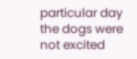particular day the dogs were not excited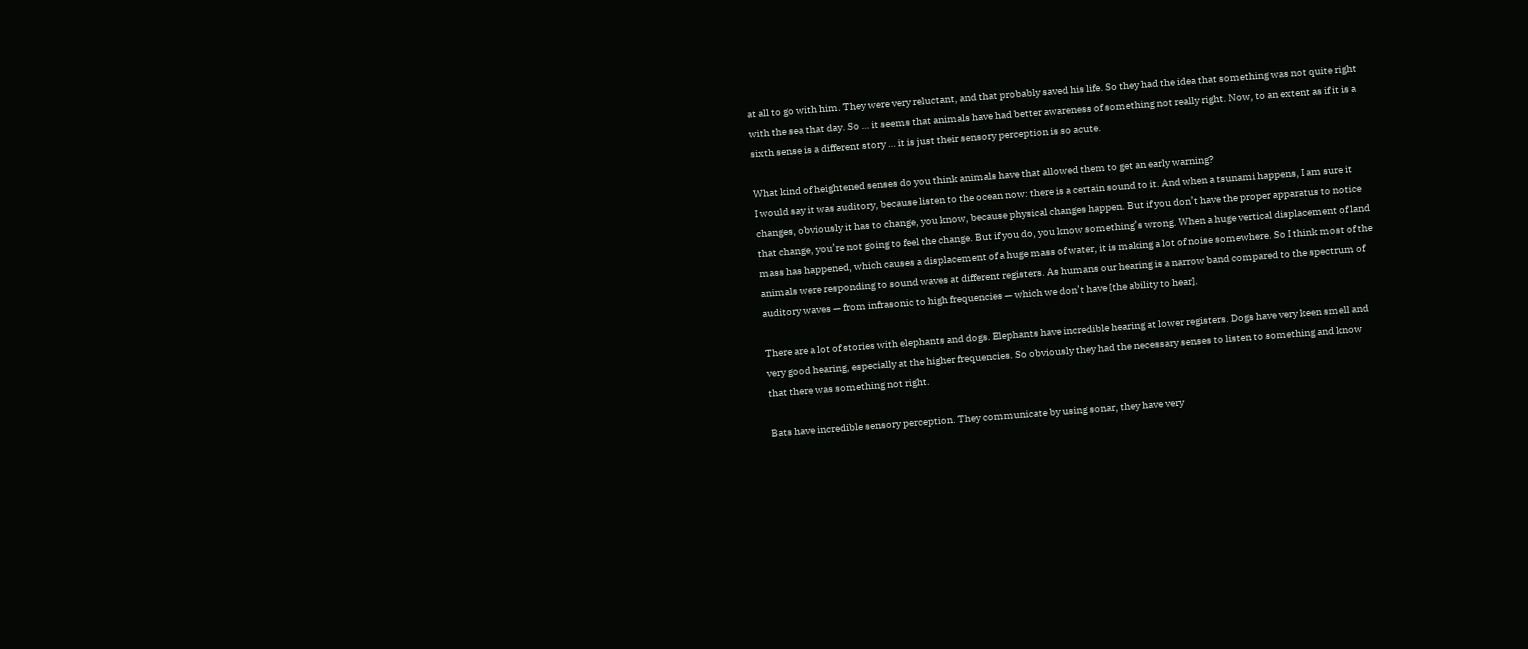at all to go with him. They were very reluctant, and that probably saved his life. So they had the idea that something was not quite right with the sea that day. So … it seems that animals have had better awareness of something not really right. Now, to an extent as if it is a sixth sense is a different story … it is just their sensory perception is so acute.

What kind of heightened senses do you think animals have that allowed them to get an early warning?
I would say it was auditory, because listen to the ocean now: there is a certain sound to it. And when a tsunami happens, I am sure it changes, obviously it has to change, you know, because physical changes happen. But if you don’t have the proper apparatus to notice that change, you’re not going to feel the change. But if you do, you know something’s wrong. When a huge vertical displacement of land mass has happened, which causes a displacement of a huge mass of water, it is making a lot of noise somewhere. So I think most of the animals were responding to sound waves at different registers. As humans our hearing is a narrow band compared to the spectrum of auditory waves — from infrasonic to high frequencies — which we don’t have [the ability to hear].

There are a lot of stories with elephants and dogs. Elephants have incredible hearing at lower registers. Dogs have very keen smell and very good hearing, especially at the higher frequencies. So obviously they had the necessary senses to listen to something and know that there was something not right.

Bats have incredible sensory perception. They communicate by using sonar, they have very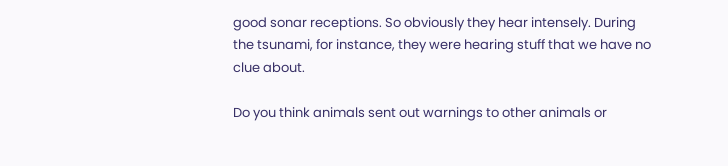good sonar receptions. So obviously they hear intensely. During the tsunami, for instance, they were hearing stuff that we have no clue about.

Do you think animals sent out warnings to other animals or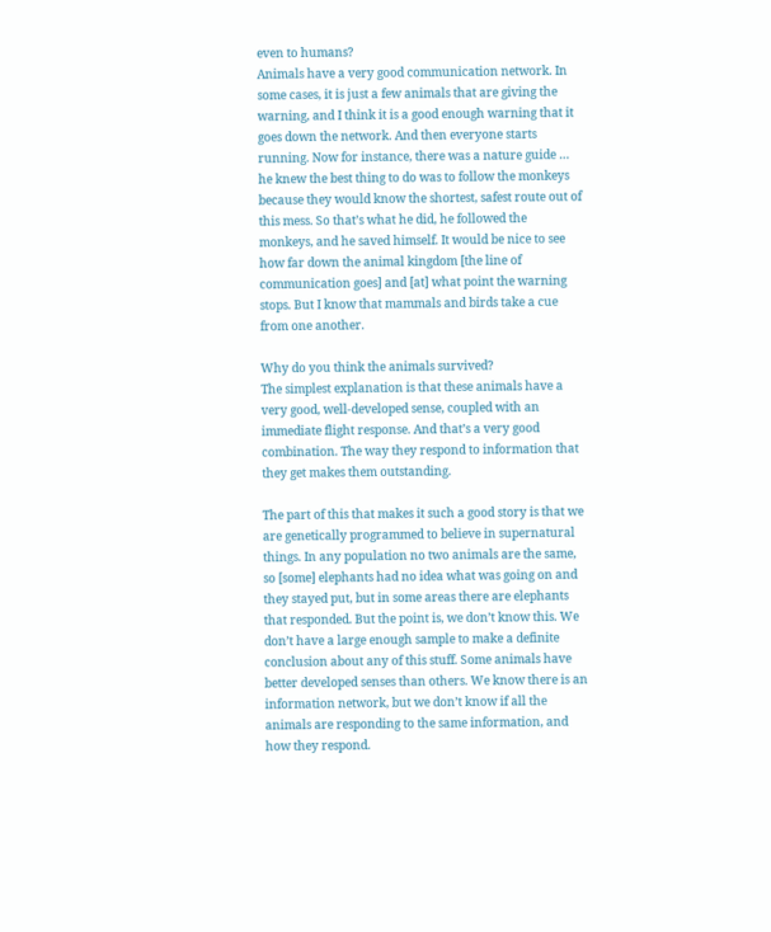even to humans?
Animals have a very good communication network. In some cases, it is just a few animals that are giving the warning, and I think it is a good enough warning that it goes down the network. And then everyone starts running. Now for instance, there was a nature guide … he knew the best thing to do was to follow the monkeys because they would know the shortest, safest route out of this mess. So that’s what he did, he followed the monkeys, and he saved himself. It would be nice to see how far down the animal kingdom [the line of communication goes] and [at] what point the warning stops. But I know that mammals and birds take a cue from one another.

Why do you think the animals survived?
The simplest explanation is that these animals have a very good, well-developed sense, coupled with an immediate flight response. And that’s a very good combination. The way they respond to information that they get makes them outstanding.

The part of this that makes it such a good story is that we are genetically programmed to believe in supernatural things. In any population no two animals are the same, so [some] elephants had no idea what was going on and they stayed put, but in some areas there are elephants that responded. But the point is, we don’t know this. We don’t have a large enough sample to make a definite conclusion about any of this stuff. Some animals have better developed senses than others. We know there is an information network, but we don’t know if all the animals are responding to the same information, and how they respond.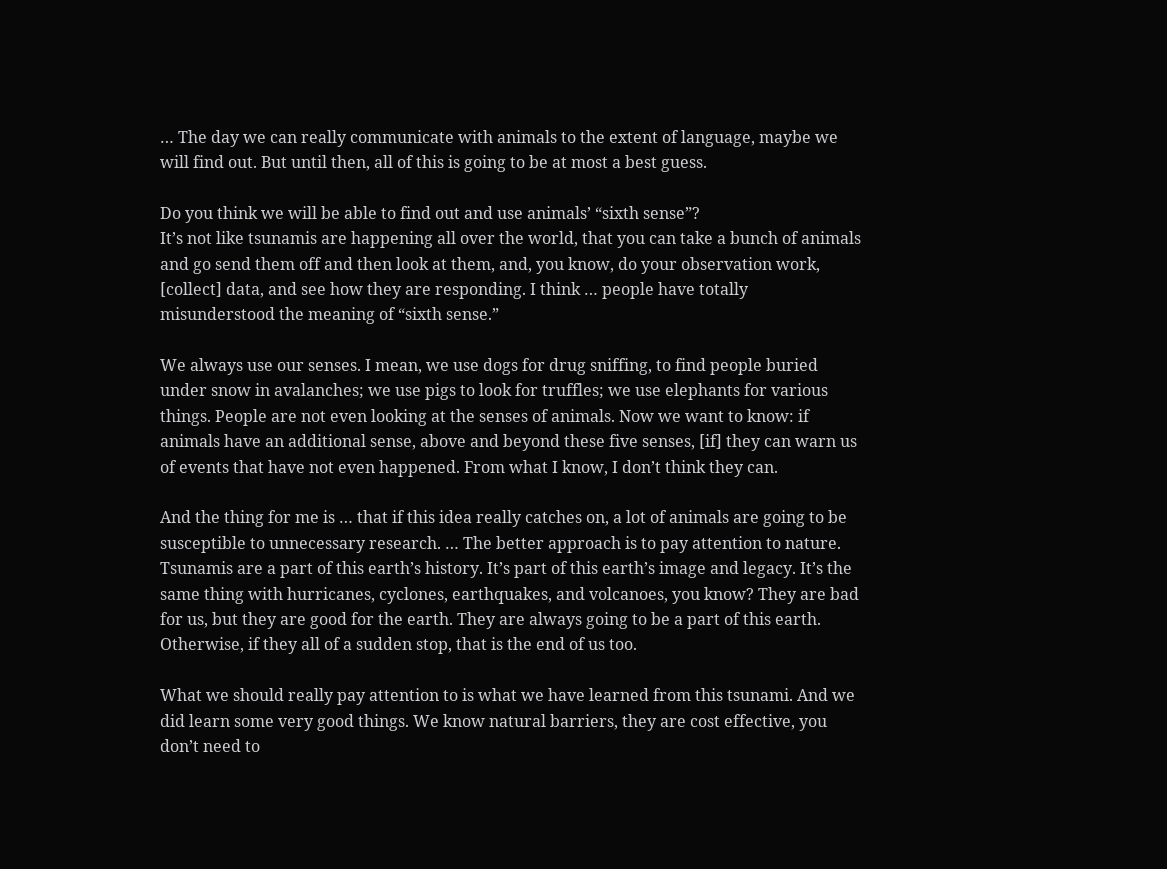… The day we can really communicate with animals to the extent of language, maybe we will find out. But until then, all of this is going to be at most a best guess.

Do you think we will be able to find out and use animals’ “sixth sense”?
It’s not like tsunamis are happening all over the world, that you can take a bunch of animals and go send them off and then look at them, and, you know, do your observation work, [collect] data, and see how they are responding. I think … people have totally misunderstood the meaning of “sixth sense.”

We always use our senses. I mean, we use dogs for drug sniffing, to find people buried under snow in avalanches; we use pigs to look for truffles; we use elephants for various things. People are not even looking at the senses of animals. Now we want to know: if animals have an additional sense, above and beyond these five senses, [if] they can warn us of events that have not even happened. From what I know, I don’t think they can.

And the thing for me is … that if this idea really catches on, a lot of animals are going to be susceptible to unnecessary research. … The better approach is to pay attention to nature. Tsunamis are a part of this earth’s history. It’s part of this earth’s image and legacy. It’s the same thing with hurricanes, cyclones, earthquakes, and volcanoes, you know? They are bad for us, but they are good for the earth. They are always going to be a part of this earth. Otherwise, if they all of a sudden stop, that is the end of us too.

What we should really pay attention to is what we have learned from this tsunami. And we did learn some very good things. We know natural barriers, they are cost effective, you don’t need to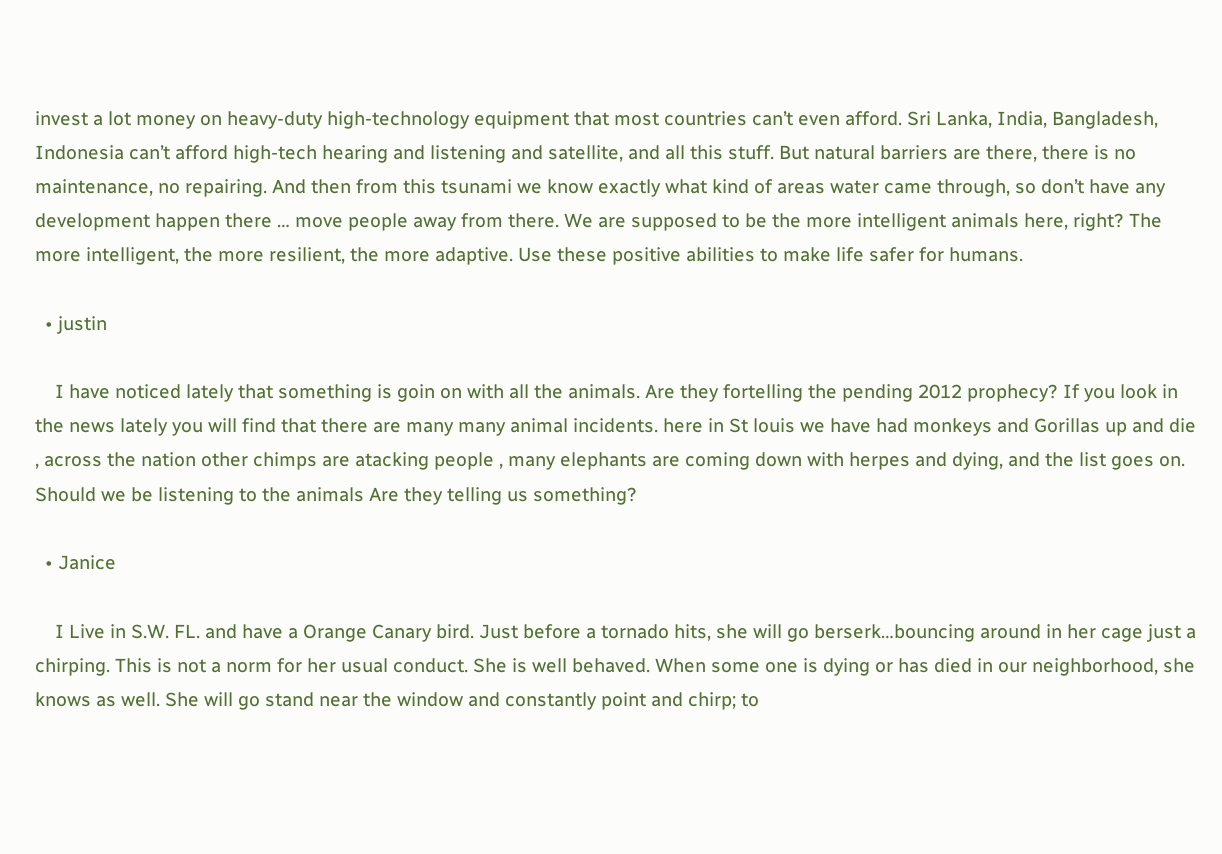invest a lot money on heavy-duty high-technology equipment that most countries can’t even afford. Sri Lanka, India, Bangladesh, Indonesia can’t afford high-tech hearing and listening and satellite, and all this stuff. But natural barriers are there, there is no maintenance, no repairing. And then from this tsunami we know exactly what kind of areas water came through, so don’t have any development happen there … move people away from there. We are supposed to be the more intelligent animals here, right? The more intelligent, the more resilient, the more adaptive. Use these positive abilities to make life safer for humans.

  • justin

    I have noticed lately that something is goin on with all the animals. Are they fortelling the pending 2012 prophecy? If you look in the news lately you will find that there are many many animal incidents. here in St louis we have had monkeys and Gorillas up and die , across the nation other chimps are atacking people , many elephants are coming down with herpes and dying, and the list goes on. Should we be listening to the animals Are they telling us something?

  • Janice

    I Live in S.W. FL. and have a Orange Canary bird. Just before a tornado hits, she will go berserk…bouncing around in her cage just a chirping. This is not a norm for her usual conduct. She is well behaved. When some one is dying or has died in our neighborhood, she knows as well. She will go stand near the window and constantly point and chirp; to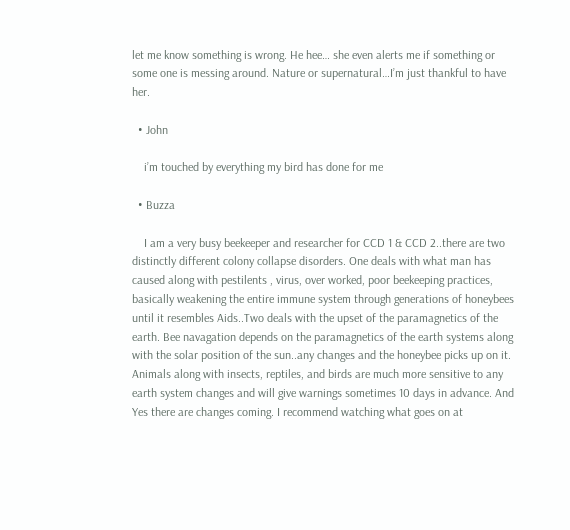let me know something is wrong. He hee… she even alerts me if something or some one is messing around. Nature or supernatural…I’m just thankful to have her.

  • John

    i’m touched by everything my bird has done for me

  • Buzza

    I am a very busy beekeeper and researcher for CCD 1 & CCD 2..there are two distinctly different colony collapse disorders. One deals with what man has caused along with pestilents , virus, over worked, poor beekeeping practices, basically weakening the entire immune system through generations of honeybees until it resembles Aids..Two deals with the upset of the paramagnetics of the earth. Bee navagation depends on the paramagnetics of the earth systems along with the solar position of the sun..any changes and the honeybee picks up on it. Animals along with insects, reptiles, and birds are much more sensitive to any earth system changes and will give warnings sometimes 10 days in advance. And Yes there are changes coming. I recommend watching what goes on at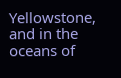Yellowstone, and in the oceans of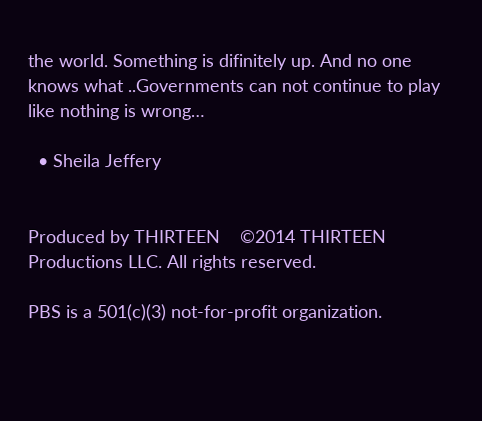the world. Something is difinitely up. And no one knows what ..Governments can not continue to play like nothing is wrong…

  • Sheila Jeffery


Produced by THIRTEEN    ©2014 THIRTEEN Productions LLC. All rights reserved.

PBS is a 501(c)(3) not-for-profit organization.